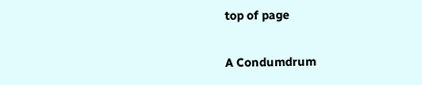top of page

A Condumdrum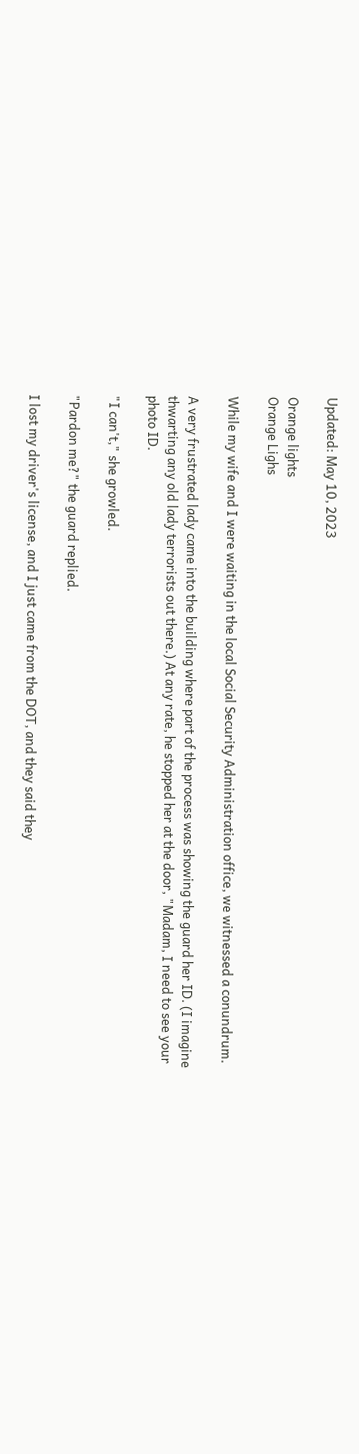Updated: May 10, 2023

Orange lights
Orange Lighs

While my wife and I were waiting in the local Social Security Administration office, we witnessed a conundrum.

A very frustrated lady came into the building where part of the process was showing the guard her ID. (I imagine thwarting any old lady terrorists out there.) At any rate, he stopped her at the door, "Madam, I need to see your photo ID.

"I can't," she growled.

"Pardon me?" the guard replied.

I lost my driver's license, and I just came from the DOT, and they said they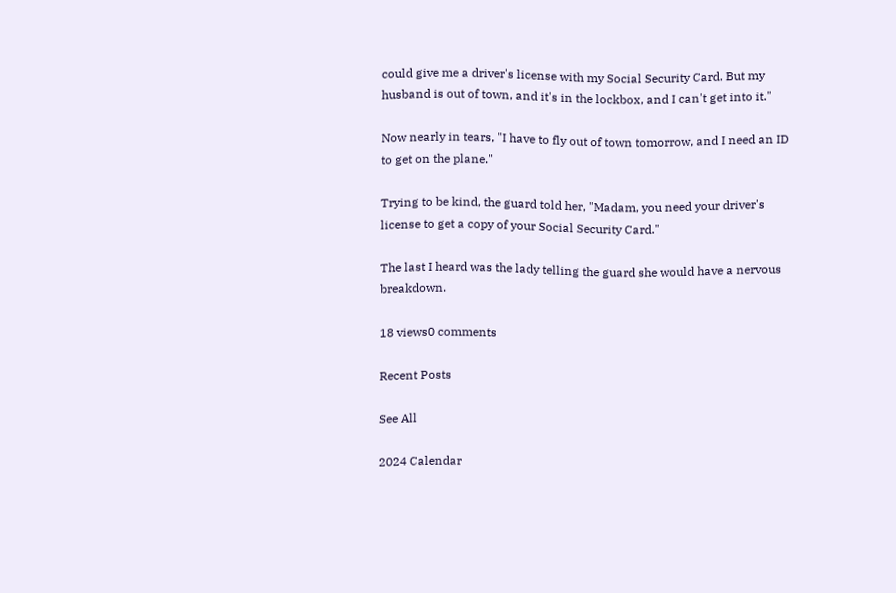could give me a driver's license with my Social Security Card. But my husband is out of town, and it's in the lockbox, and I can't get into it."

Now nearly in tears, "I have to fly out of town tomorrow, and I need an ID to get on the plane."

Trying to be kind, the guard told her, "Madam, you need your driver's license to get a copy of your Social Security Card."

The last I heard was the lady telling the guard she would have a nervous breakdown.

18 views0 comments

Recent Posts

See All

2024 Calendar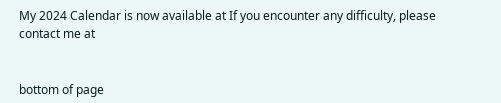My 2024 Calendar is now available at If you encounter any difficulty, please contact me at


bottom of page